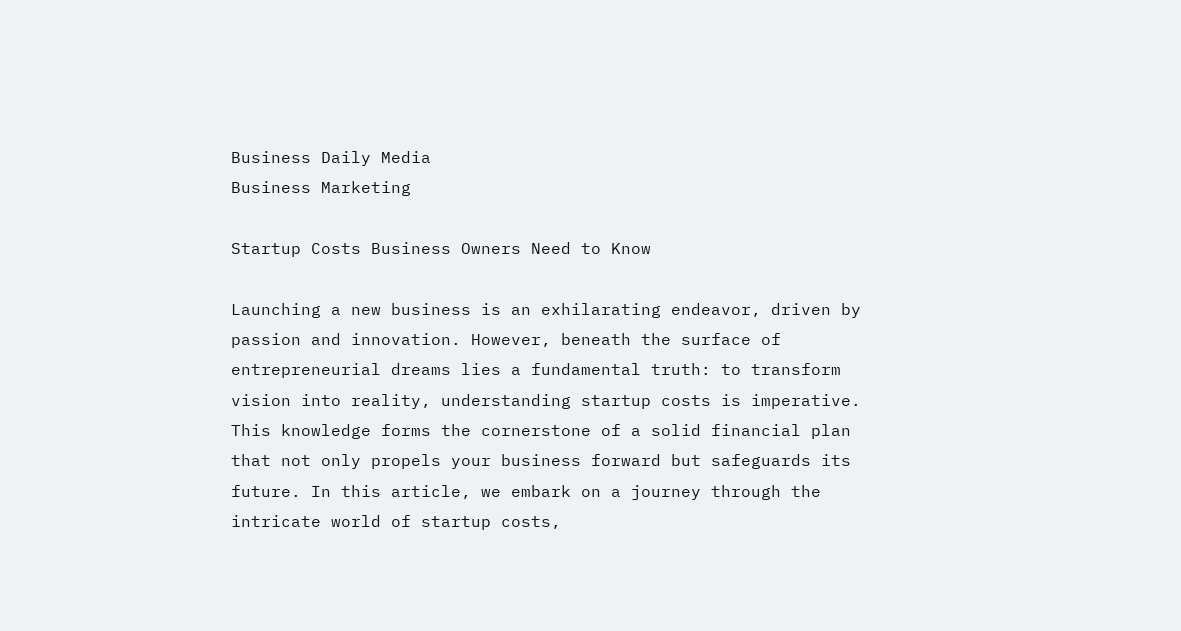Business Daily Media
Business Marketing

Startup Costs Business Owners Need to Know

Launching a new business is an exhilarating endeavor, driven by passion and innovation. However, beneath the surface of entrepreneurial dreams lies a fundamental truth: to transform vision into reality, understanding startup costs is imperative. This knowledge forms the cornerstone of a solid financial plan that not only propels your business forward but safeguards its future. In this article, we embark on a journey through the intricate world of startup costs,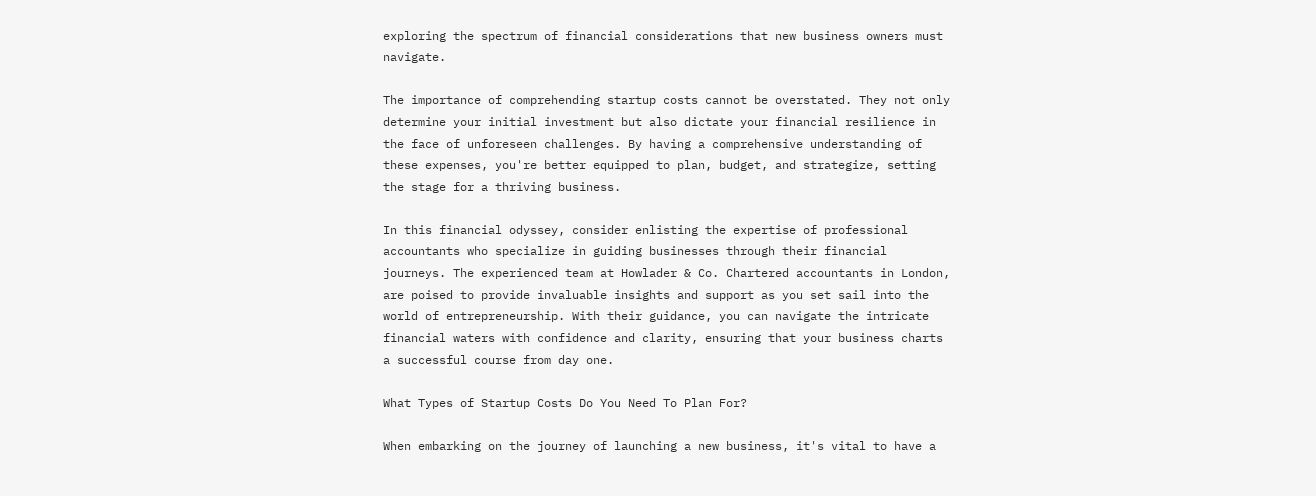exploring the spectrum of financial considerations that new business owners must navigate.

The importance of comprehending startup costs cannot be overstated. They not only determine your initial investment but also dictate your financial resilience in the face of unforeseen challenges. By having a comprehensive understanding of these expenses, you're better equipped to plan, budget, and strategize, setting the stage for a thriving business.

In this financial odyssey, consider enlisting the expertise of professional accountants who specialize in guiding businesses through their financial journeys. The experienced team at Howlader & Co. Chartered accountants in London, are poised to provide invaluable insights and support as you set sail into the world of entrepreneurship. With their guidance, you can navigate the intricate financial waters with confidence and clarity, ensuring that your business charts a successful course from day one.

What Types of Startup Costs Do You Need To Plan For?

When embarking on the journey of launching a new business, it's vital to have a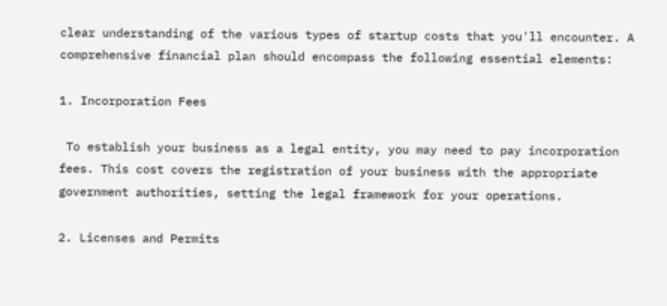clear understanding of the various types of startup costs that you'll encounter. A comprehensive financial plan should encompass the following essential elements:

1. Incorporation Fees

 To establish your business as a legal entity, you may need to pay incorporation fees. This cost covers the registration of your business with the appropriate government authorities, setting the legal framework for your operations.

2. Licenses and Permits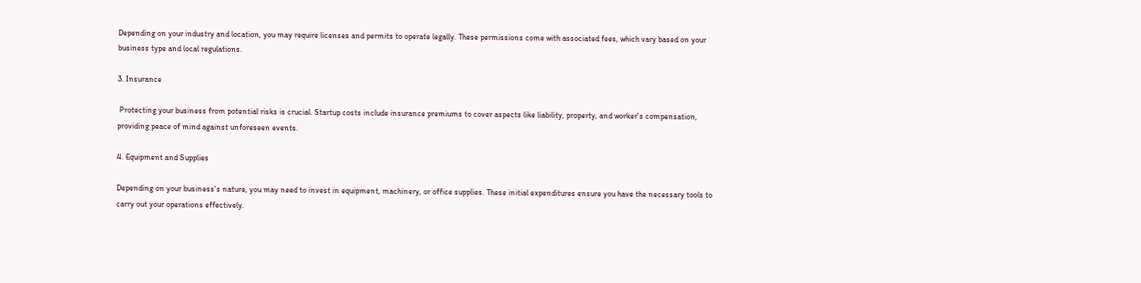Depending on your industry and location, you may require licenses and permits to operate legally. These permissions come with associated fees, which vary based on your business type and local regulations.

3. Insurance

 Protecting your business from potential risks is crucial. Startup costs include insurance premiums to cover aspects like liability, property, and worker's compensation, providing peace of mind against unforeseen events.

4. Equipment and Supplies

Depending on your business's nature, you may need to invest in equipment, machinery, or office supplies. These initial expenditures ensure you have the necessary tools to carry out your operations effectively.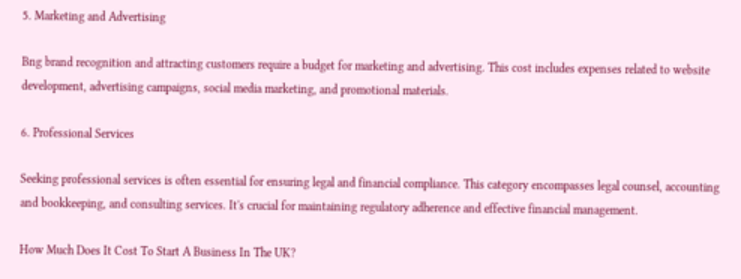5. Marketing and Advertising

Bng brand recognition and attracting customers require a budget for marketing and advertising. This cost includes expenses related to website development, advertising campaigns, social media marketing, and promotional materials.

6. Professional Services

Seeking professional services is often essential for ensuring legal and financial compliance. This category encompasses legal counsel, accounting and bookkeeping, and consulting services. It's crucial for maintaining regulatory adherence and effective financial management.

How Much Does It Cost To Start A Business In The UK?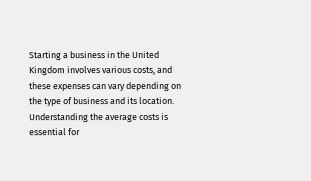Starting a business in the United Kingdom involves various costs, and these expenses can vary depending on the type of business and its location. Understanding the average costs is essential for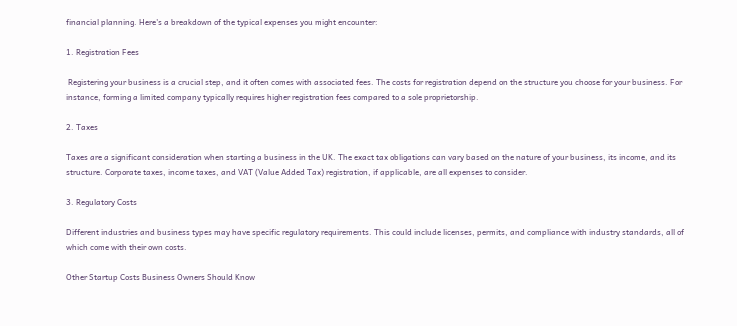financial planning. Here's a breakdown of the typical expenses you might encounter:

1. Registration Fees

 Registering your business is a crucial step, and it often comes with associated fees. The costs for registration depend on the structure you choose for your business. For instance, forming a limited company typically requires higher registration fees compared to a sole proprietorship.

2. Taxes

Taxes are a significant consideration when starting a business in the UK. The exact tax obligations can vary based on the nature of your business, its income, and its structure. Corporate taxes, income taxes, and VAT (Value Added Tax) registration, if applicable, are all expenses to consider.

3. Regulatory Costs

Different industries and business types may have specific regulatory requirements. This could include licenses, permits, and compliance with industry standards, all of which come with their own costs.

Other Startup Costs Business Owners Should Know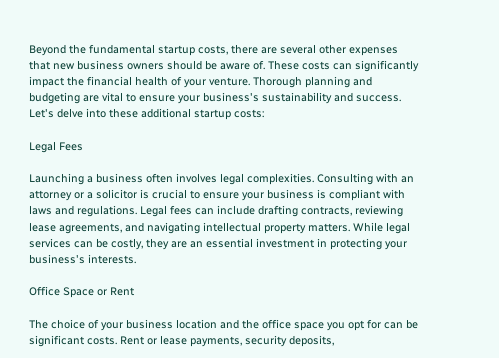Beyond the fundamental startup costs, there are several other expenses that new business owners should be aware of. These costs can significantly impact the financial health of your venture. Thorough planning and budgeting are vital to ensure your business's sustainability and success. Let's delve into these additional startup costs:

Legal Fees

Launching a business often involves legal complexities. Consulting with an attorney or a solicitor is crucial to ensure your business is compliant with laws and regulations. Legal fees can include drafting contracts, reviewing lease agreements, and navigating intellectual property matters. While legal services can be costly, they are an essential investment in protecting your business's interests.

Office Space or Rent

The choice of your business location and the office space you opt for can be significant costs. Rent or lease payments, security deposits,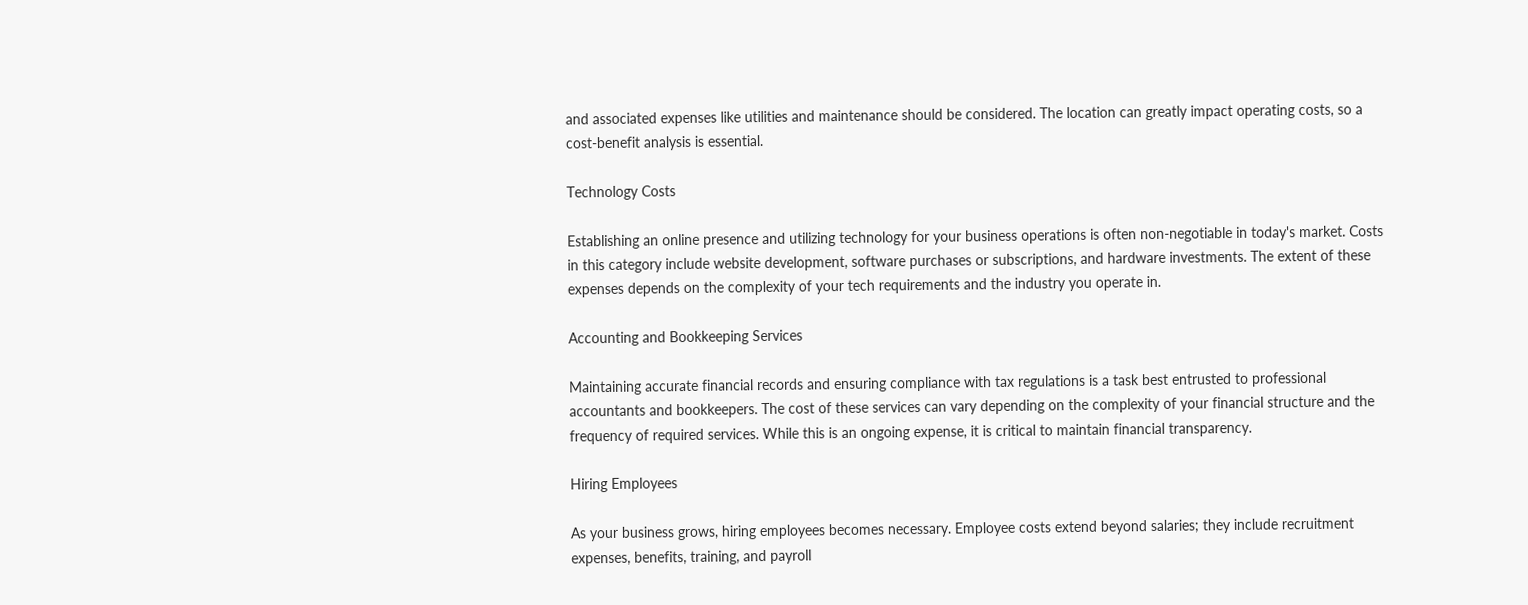and associated expenses like utilities and maintenance should be considered. The location can greatly impact operating costs, so a cost-benefit analysis is essential.

Technology Costs

Establishing an online presence and utilizing technology for your business operations is often non-negotiable in today's market. Costs in this category include website development, software purchases or subscriptions, and hardware investments. The extent of these expenses depends on the complexity of your tech requirements and the industry you operate in.

Accounting and Bookkeeping Services

Maintaining accurate financial records and ensuring compliance with tax regulations is a task best entrusted to professional accountants and bookkeepers. The cost of these services can vary depending on the complexity of your financial structure and the frequency of required services. While this is an ongoing expense, it is critical to maintain financial transparency.

Hiring Employees

As your business grows, hiring employees becomes necessary. Employee costs extend beyond salaries; they include recruitment expenses, benefits, training, and payroll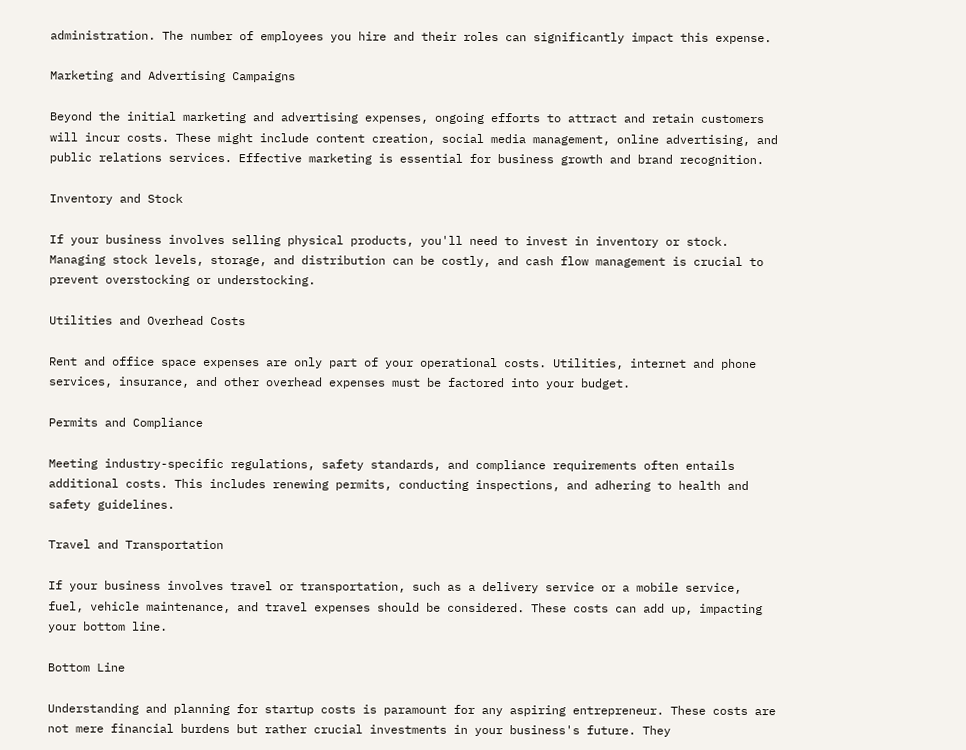administration. The number of employees you hire and their roles can significantly impact this expense.

Marketing and Advertising Campaigns

Beyond the initial marketing and advertising expenses, ongoing efforts to attract and retain customers will incur costs. These might include content creation, social media management, online advertising, and public relations services. Effective marketing is essential for business growth and brand recognition.

Inventory and Stock

If your business involves selling physical products, you'll need to invest in inventory or stock. Managing stock levels, storage, and distribution can be costly, and cash flow management is crucial to prevent overstocking or understocking.

Utilities and Overhead Costs

Rent and office space expenses are only part of your operational costs. Utilities, internet and phone services, insurance, and other overhead expenses must be factored into your budget.

Permits and Compliance

Meeting industry-specific regulations, safety standards, and compliance requirements often entails additional costs. This includes renewing permits, conducting inspections, and adhering to health and safety guidelines.

Travel and Transportation

If your business involves travel or transportation, such as a delivery service or a mobile service, fuel, vehicle maintenance, and travel expenses should be considered. These costs can add up, impacting your bottom line.

Bottom Line

Understanding and planning for startup costs is paramount for any aspiring entrepreneur. These costs are not mere financial burdens but rather crucial investments in your business's future. They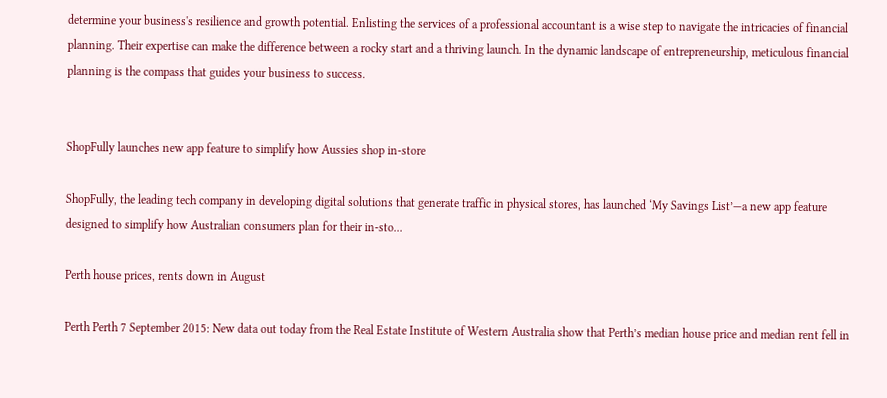determine your business's resilience and growth potential. Enlisting the services of a professional accountant is a wise step to navigate the intricacies of financial planning. Their expertise can make the difference between a rocky start and a thriving launch. In the dynamic landscape of entrepreneurship, meticulous financial planning is the compass that guides your business to success.


ShopFully launches new app feature to simplify how Aussies shop in-store

ShopFully, the leading tech company in developing digital solutions that generate traffic in physical stores, has launched ‘My Savings List’—a new app feature designed to simplify how Australian consumers plan for their in-sto...

Perth house prices, rents down in August

Perth Perth 7 September 2015: New data out today from the Real Estate Institute of Western Australia show that Perth’s median house price and median rent fell in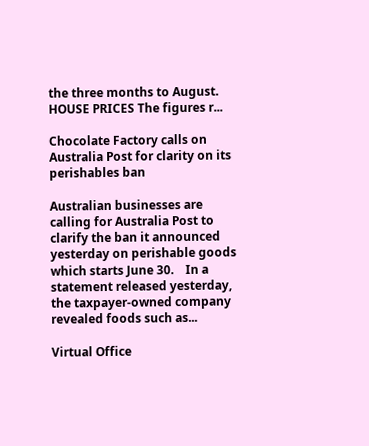the three months to August. HOUSE PRICES The figures r...

Chocolate Factory calls on Australia Post for clarity on its perishables ban

Australian businesses are calling for Australia Post to clarify the ban it announced yesterday on perishable goods which starts June 30.    In a statement released yesterday, the taxpayer-owned company revealed foods such as...

Virtual Office